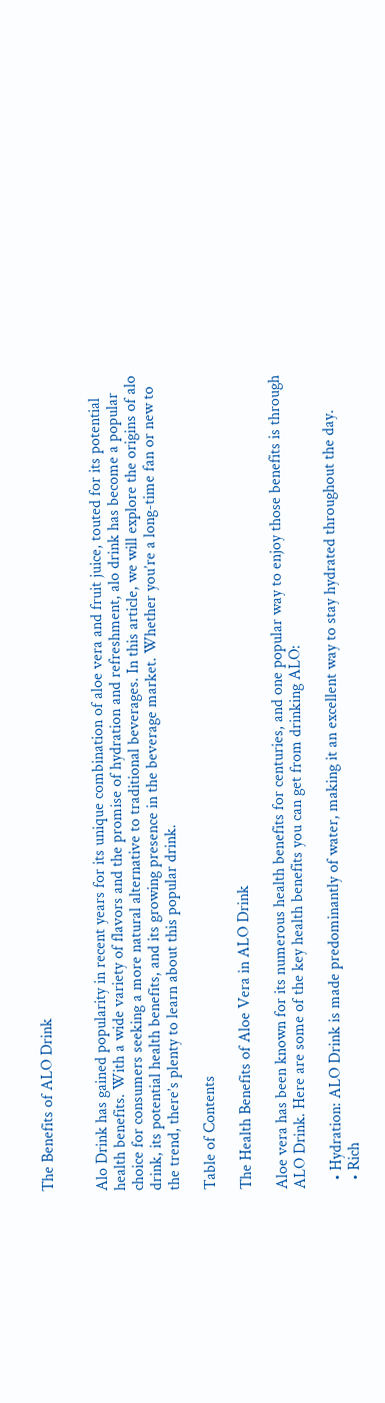The Benefits of ALO Drink


Alo Drink has gained popularity in recent years for its unique combination of aloe vera and fruit juice, touted for its potential health benefits. With a wide variety of flavors and the promise of hydration and refreshment, alo drink has become a popular choice for consumers seeking a more natural alternative to traditional beverages. In this article, we will explore the origins of alo drink, its potential health benefits, and its growing presence in the beverage market. Whether you’re a long-time fan or new to the trend, there’s plenty to learn about this popular drink.

Table of Contents

The Health Benefits of Aloe Vera in ALO Drink

Aloe vera has been known for its numerous health benefits for centuries, and one popular way to enjoy those benefits is through ALO Drink. Here are some of the key health benefits you can get from drinking ALO:

  • Hydration: ALO Drink is made predominantly of water, making it an excellent way to stay hydrated throughout the day.
  • Rich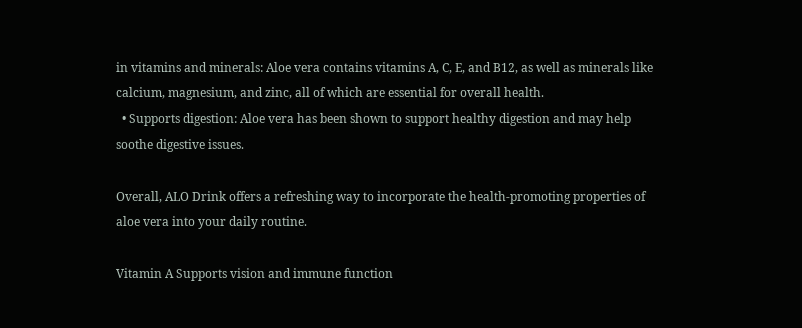in vitamins and minerals: Aloe vera contains vitamins A, C, E, and B12, as well as minerals like calcium, magnesium, and zinc, all of which are essential for overall health.
  • Supports digestion: Aloe vera has been shown to support healthy digestion and may help soothe digestive issues.

Overall, ALO Drink offers a refreshing way to incorporate the health-promoting properties of aloe vera into your daily routine.

Vitamin A Supports vision and immune function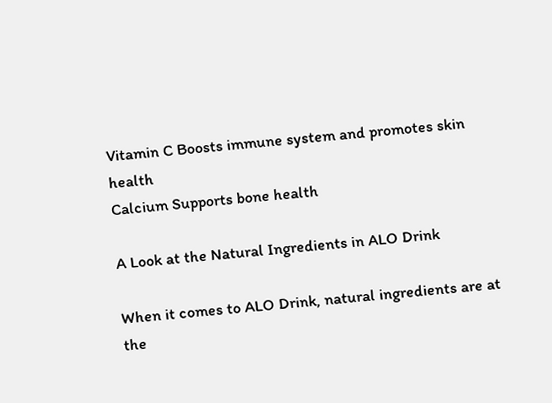Vitamin C Boosts immune system and promotes skin health
Calcium Supports bone health

A Look at the Natural Ingredients in ALO Drink

When it comes to ALO Drink, natural ingredients are at the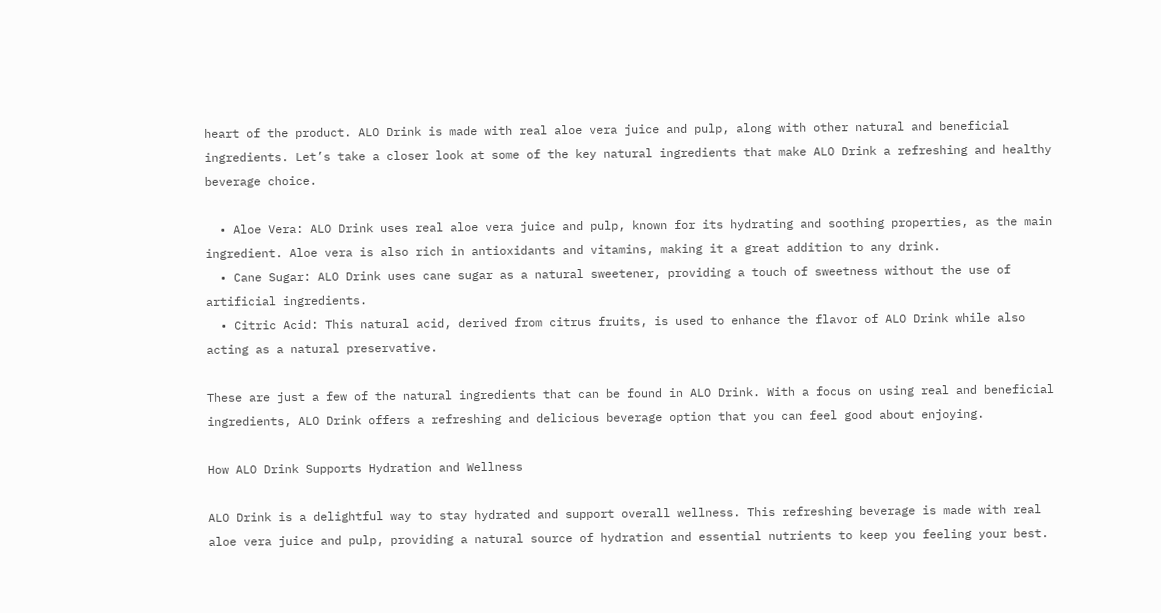heart of the product. ALO Drink is made with real aloe vera juice and pulp, along with other natural and beneficial ingredients. Let’s take a closer look at some of the key natural ingredients that make ALO Drink a refreshing and healthy beverage choice.

  • Aloe Vera: ALO Drink uses real aloe vera juice and pulp, known for its hydrating and soothing properties, as the main ingredient. Aloe vera is also rich in antioxidants and vitamins, making it a great addition to any drink.
  • Cane Sugar: ALO Drink uses cane sugar as a natural sweetener, providing a touch of sweetness without the use of artificial ingredients.
  • Citric Acid: This natural acid, derived from citrus fruits, is used to enhance the flavor of ALO Drink while also acting as a natural preservative.

These are just a few of the natural ingredients that can be found in ALO Drink. With a focus on using real and beneficial ingredients, ALO Drink offers a refreshing and delicious beverage option that you can feel good about enjoying.

How ALO Drink Supports Hydration and Wellness

ALO Drink is a delightful way to stay hydrated and support overall wellness. This refreshing beverage is made with real aloe vera juice and pulp, providing a natural source of hydration and essential nutrients to keep you feeling your best.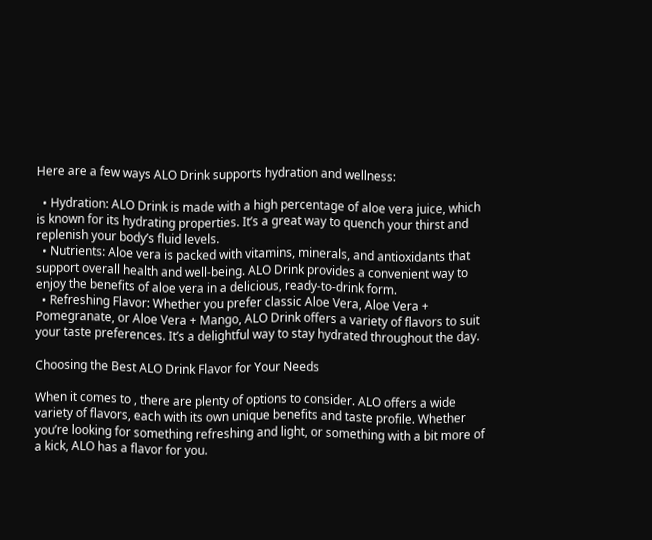Here are a few ways ALO Drink supports hydration and wellness:

  • Hydration: ALO Drink is made with a high percentage of aloe vera juice, which is known for its hydrating properties. It’s a great way to quench your thirst and replenish your body’s fluid levels.
  • Nutrients: Aloe vera is packed with vitamins, minerals, and antioxidants that support overall health and well-being. ALO Drink provides a convenient way to enjoy the benefits of aloe vera in a delicious, ready-to-drink form.
  • Refreshing Flavor: Whether you prefer classic Aloe Vera, Aloe Vera + Pomegranate, or Aloe Vera + Mango, ALO Drink offers a variety of flavors to suit your taste preferences. It’s a delightful way to stay hydrated throughout the day.

Choosing the Best ALO Drink Flavor for Your Needs

When it comes to , there are plenty of options to consider. ALO offers a wide variety of flavors, each with its own unique benefits and taste profile. Whether you’re looking for something refreshing and light, or something with a bit more of a kick, ALO has a flavor for you.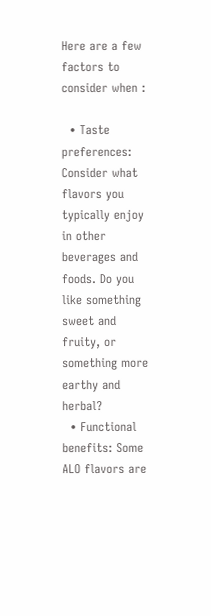Here are a few factors to consider when :

  • Taste preferences: Consider what flavors you typically enjoy in other beverages and foods. Do you like something sweet and fruity, or something more earthy and herbal?
  • Functional benefits: Some ALO flavors are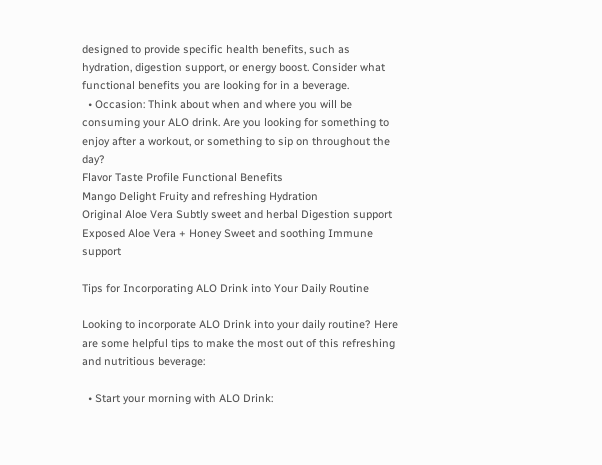designed to provide specific health benefits, such as hydration, digestion support, or energy boost. Consider what functional benefits you are looking for in a beverage.
  • Occasion: Think about when and where you will be consuming your ALO drink. Are you looking for something to enjoy after a workout, or something to sip on throughout the day?
Flavor Taste Profile Functional Benefits
Mango Delight Fruity and refreshing Hydration
Original Aloe Vera Subtly sweet and herbal Digestion support
Exposed Aloe Vera + Honey Sweet and soothing Immune support

Tips for Incorporating ALO Drink into Your Daily Routine

Looking to incorporate ALO Drink into your daily routine? Here are some helpful tips to make the most out of this refreshing and nutritious beverage:

  • Start your morning with ALO Drink: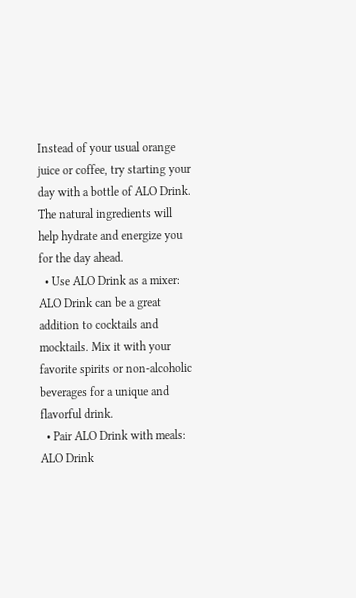Instead of your usual orange juice or coffee, try starting your day with a bottle of ALO Drink. The natural ingredients will help hydrate and energize you for the day ahead.
  • Use ALO Drink as a mixer: ALO Drink can be a great addition to cocktails and mocktails. Mix it with your favorite spirits or non-alcoholic beverages for a unique and flavorful drink.
  • Pair ALO Drink with meals: ALO Drink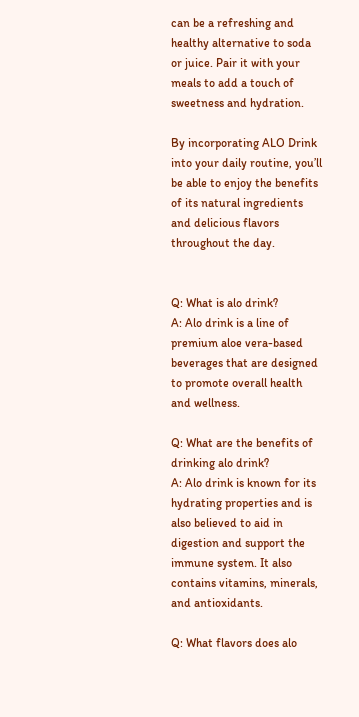can be a refreshing and healthy alternative to soda or juice. Pair it with your meals to add a touch of sweetness and hydration.

By incorporating ALO Drink into your daily routine, you’ll be able to enjoy the benefits of its natural ingredients and delicious flavors throughout the day.


Q: What is alo drink?
A: Alo drink is a line of premium aloe vera-based beverages that are designed to promote overall health and wellness.

Q: What are the benefits of drinking alo drink?
A: Alo drink is known for its hydrating properties and is also believed to aid in digestion and support the immune system. It also contains vitamins, minerals, and antioxidants.

Q: What flavors does alo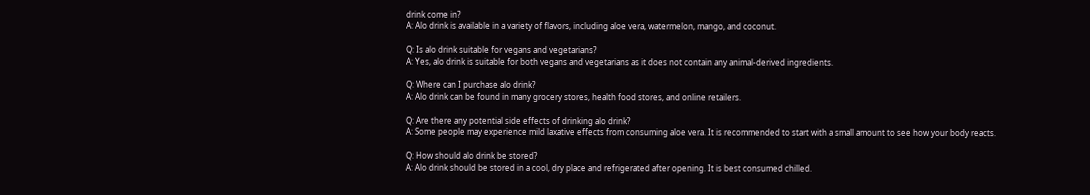drink come in?
A: Alo drink is available in a variety of flavors, including aloe vera, watermelon, mango, and coconut.

Q: Is alo drink suitable for vegans and vegetarians?
A: Yes, alo drink is suitable for both vegans and vegetarians as it does not contain any animal-derived ingredients.

Q: Where can I purchase alo drink?
A: Alo drink can be found in many grocery stores, health food stores, and online retailers.

Q: Are there any potential side effects of drinking alo drink?
A: Some people may experience mild laxative effects from consuming aloe vera. It is recommended to start with a small amount to see how your body reacts.

Q: How should alo drink be stored?
A: Alo drink should be stored in a cool, dry place and refrigerated after opening. It is best consumed chilled.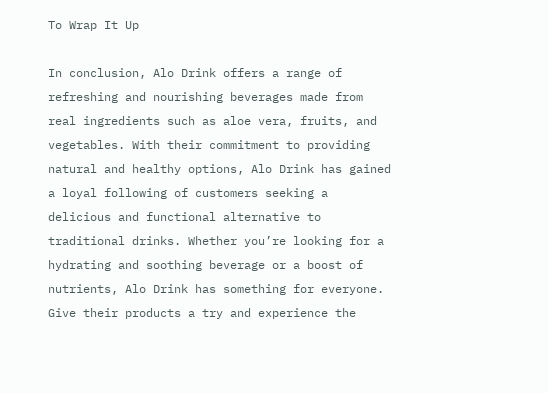To Wrap It Up

In conclusion, Alo Drink offers a range of refreshing and nourishing beverages made from real ingredients such as aloe vera, fruits, and vegetables. With their commitment to providing natural and healthy options, Alo Drink has gained a loyal following of customers seeking a delicious and functional alternative to traditional drinks. Whether you’re looking for a hydrating and soothing beverage or a boost of nutrients, Alo Drink has something for everyone. Give their products a try and experience the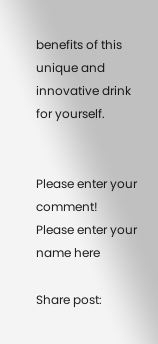benefits of this unique and innovative drink for yourself.


Please enter your comment!
Please enter your name here

Share post: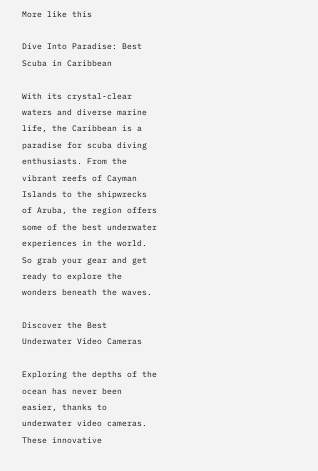More like this

Dive Into Paradise: Best Scuba in Caribbean

With its crystal-clear waters and diverse marine life, the Caribbean is a paradise for scuba diving enthusiasts. From the vibrant reefs of Cayman Islands to the shipwrecks of Aruba, the region offers some of the best underwater experiences in the world. So grab your gear and get ready to explore the wonders beneath the waves.

Discover the Best Underwater Video Cameras

Exploring the depths of the ocean has never been easier, thanks to underwater video cameras. These innovative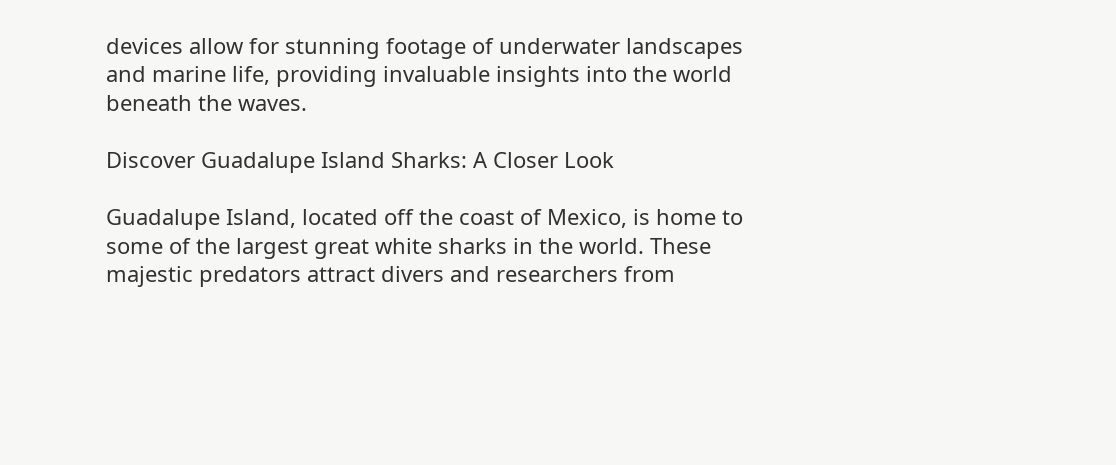devices allow for stunning footage of underwater landscapes and marine life, providing invaluable insights into the world beneath the waves.

Discover Guadalupe Island Sharks: A Closer Look

Guadalupe Island, located off the coast of Mexico, is home to some of the largest great white sharks in the world. These majestic predators attract divers and researchers from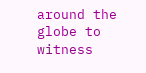around the globe to witness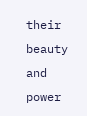their beauty and power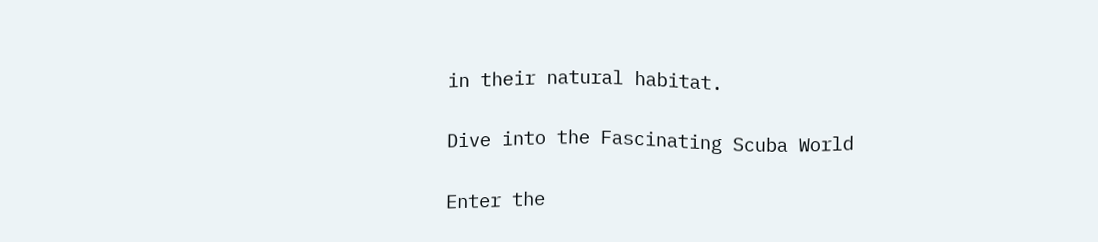in their natural habitat.

Dive into the Fascinating Scuba World

Enter the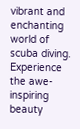vibrant and enchanting world of scuba diving. Experience the awe-inspiring beauty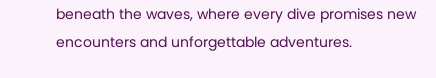beneath the waves, where every dive promises new encounters and unforgettable adventures.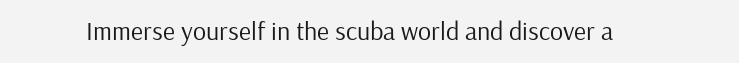Immerse yourself in the scuba world and discover a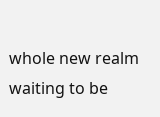whole new realm waiting to be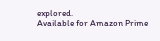explored.
Available for Amazon Prime